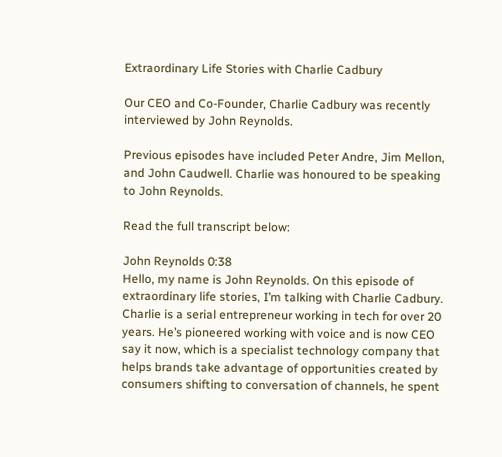Extraordinary Life Stories with Charlie Cadbury

Our CEO and Co-Founder, Charlie Cadbury was recently interviewed by John Reynolds.

Previous episodes have included Peter Andre, Jim Mellon, and John Caudwell. Charlie was honoured to be speaking to John Reynolds.

Read the full transcript below:

John Reynolds 0:38
Hello, my name is John Reynolds. On this episode of extraordinary life stories, I’m talking with Charlie Cadbury. Charlie is a serial entrepreneur working in tech for over 20 years. He’s pioneered working with voice and is now CEO say it now, which is a specialist technology company that helps brands take advantage of opportunities created by consumers shifting to conversation of channels, he spent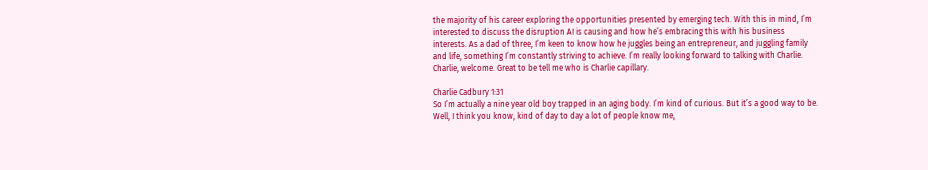the majority of his career exploring the opportunities presented by emerging tech. With this in mind, I’m interested to discuss the disruption AI is causing and how he’s embracing this with his business interests. As a dad of three, I’m keen to know how he juggles being an entrepreneur, and juggling family and life, something I’m constantly striving to achieve. I’m really looking forward to talking with Charlie. Charlie, welcome. Great to be tell me who is Charlie capillary.

Charlie Cadbury 1:31
So I’m actually a nine year old boy trapped in an aging body. I’m kind of curious. But it’s a good way to be. Well, I think you know, kind of day to day a lot of people know me,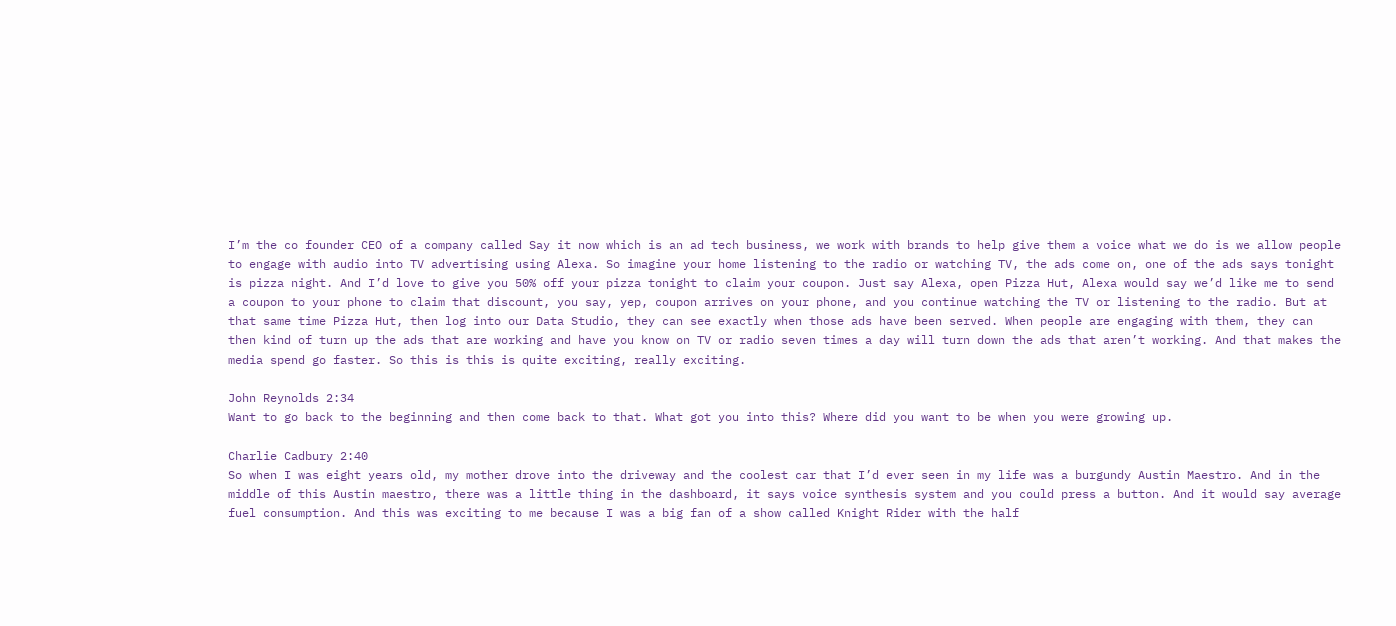I’m the co founder CEO of a company called Say it now which is an ad tech business, we work with brands to help give them a voice what we do is we allow people to engage with audio into TV advertising using Alexa. So imagine your home listening to the radio or watching TV, the ads come on, one of the ads says tonight is pizza night. And I’d love to give you 50% off your pizza tonight to claim your coupon. Just say Alexa, open Pizza Hut, Alexa would say we’d like me to send a coupon to your phone to claim that discount, you say, yep, coupon arrives on your phone, and you continue watching the TV or listening to the radio. But at that same time Pizza Hut, then log into our Data Studio, they can see exactly when those ads have been served. When people are engaging with them, they can then kind of turn up the ads that are working and have you know on TV or radio seven times a day will turn down the ads that aren’t working. And that makes the media spend go faster. So this is this is quite exciting, really exciting.

John Reynolds 2:34
Want to go back to the beginning and then come back to that. What got you into this? Where did you want to be when you were growing up.

Charlie Cadbury 2:40
So when I was eight years old, my mother drove into the driveway and the coolest car that I’d ever seen in my life was a burgundy Austin Maestro. And in the middle of this Austin maestro, there was a little thing in the dashboard, it says voice synthesis system and you could press a button. And it would say average fuel consumption. And this was exciting to me because I was a big fan of a show called Knight Rider with the half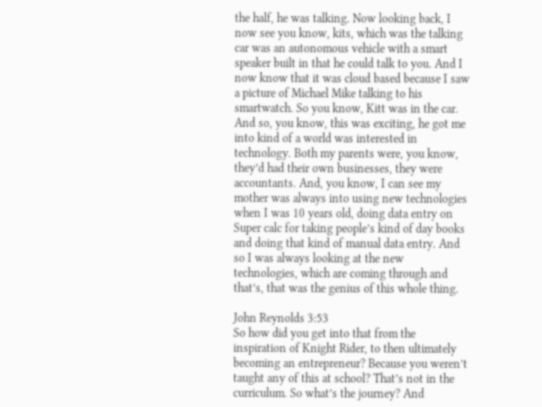the half, he was talking. Now looking back, I now see you know, kits, which was the talking car was an autonomous vehicle with a smart speaker built in that he could talk to you. And I now know that it was cloud based because I saw a picture of Michael Mike talking to his smartwatch. So you know, Kitt was in the car. And so, you know, this was exciting, he got me into kind of a world was interested in technology. Both my parents were, you know, they’d had their own businesses, they were accountants. And, you know, I can see my mother was always into using new technologies when I was 10 years old, doing data entry on Super calc for taking people’s kind of day books and doing that kind of manual data entry. And so I was always looking at the new technologies, which are coming through and that’s, that was the genius of this whole thing.

John Reynolds 3:53
So how did you get into that from the inspiration of Knight Rider, to then ultimately becoming an entrepreneur? Because you weren’t taught any of this at school? That’s not in the curriculum. So what’s the journey? And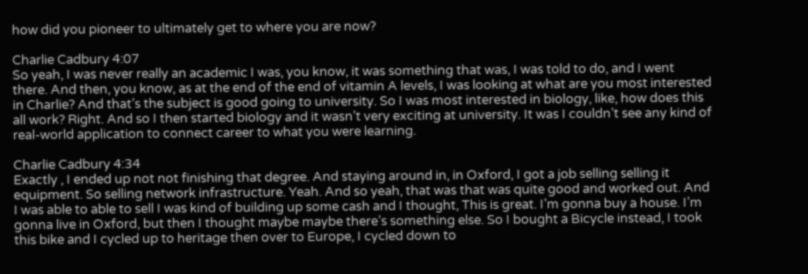how did you pioneer to ultimately get to where you are now?

Charlie Cadbury 4:07
So yeah, I was never really an academic I was, you know, it was something that was, I was told to do, and I went there. And then, you know, as at the end of the end of vitamin A levels, I was looking at what are you most interested in Charlie? And that’s the subject is good going to university. So I was most interested in biology, like, how does this all work? Right. And so I then started biology and it wasn’t very exciting at university. It was I couldn’t see any kind of real-world application to connect career to what you were learning.

Charlie Cadbury 4:34
Exactly , I ended up not not finishing that degree. And staying around in, in Oxford, I got a job selling selling it equipment. So selling network infrastructure. Yeah. And so yeah, that was that was quite good and worked out. And I was able to able to sell I was kind of building up some cash and I thought, This is great. I’m gonna buy a house. I’m gonna live in Oxford, but then I thought maybe maybe there’s something else. So I bought a Bicycle instead, I took this bike and I cycled up to heritage then over to Europe, I cycled down to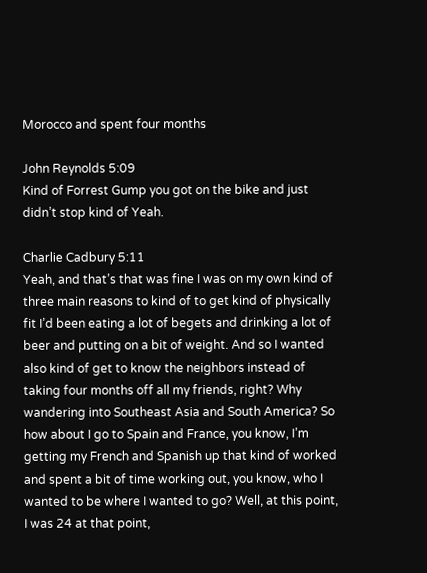Morocco and spent four months

John Reynolds 5:09
Kind of Forrest Gump you got on the bike and just didn’t stop kind of Yeah.

Charlie Cadbury 5:11
Yeah, and that’s that was fine I was on my own kind of three main reasons to kind of to get kind of physically fit I’d been eating a lot of begets and drinking a lot of beer and putting on a bit of weight. And so I wanted also kind of get to know the neighbors instead of taking four months off all my friends, right? Why wandering into Southeast Asia and South America? So how about I go to Spain and France, you know, I’m getting my French and Spanish up that kind of worked and spent a bit of time working out, you know, who I wanted to be where I wanted to go? Well, at this point, I was 24 at that point,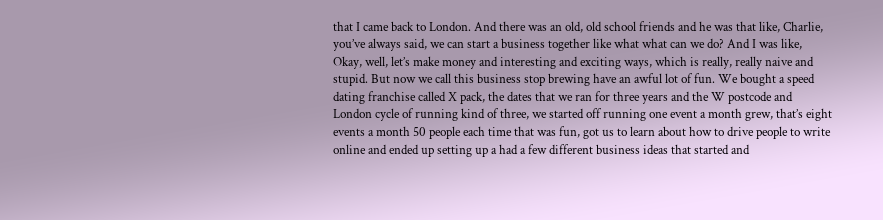that I came back to London. And there was an old, old school friends and he was that like, Charlie, you’ve always said, we can start a business together like what what can we do? And I was like, Okay, well, let’s make money and interesting and exciting ways, which is really, really naive and stupid. But now we call this business stop brewing have an awful lot of fun. We bought a speed dating franchise called X pack, the dates that we ran for three years and the W postcode and London cycle of running kind of three, we started off running one event a month grew, that’s eight events a month 50 people each time that was fun, got us to learn about how to drive people to write online and ended up setting up a had a few different business ideas that started and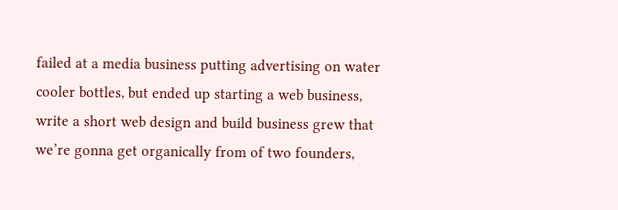failed at a media business putting advertising on water cooler bottles, but ended up starting a web business, write a short web design and build business grew that we’re gonna get organically from of two founders,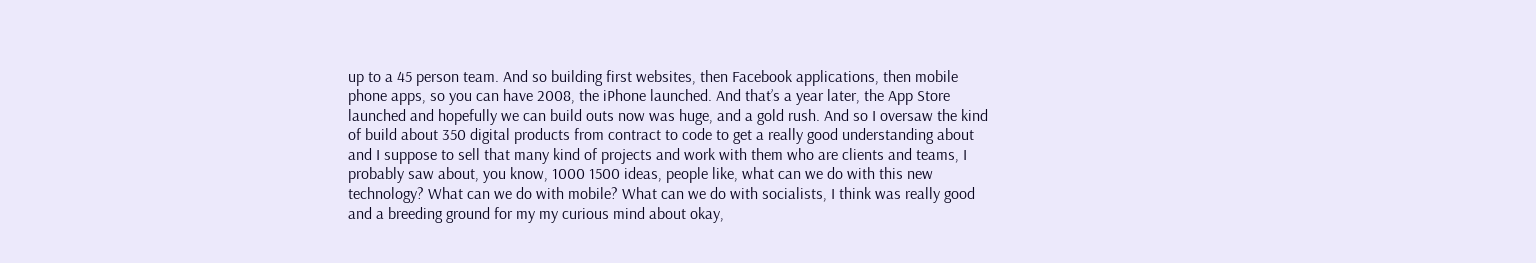up to a 45 person team. And so building first websites, then Facebook applications, then mobile phone apps, so you can have 2008, the iPhone launched. And that’s a year later, the App Store launched and hopefully we can build outs now was huge, and a gold rush. And so I oversaw the kind of build about 350 digital products from contract to code to get a really good understanding about and I suppose to sell that many kind of projects and work with them who are clients and teams, I probably saw about, you know, 1000 1500 ideas, people like, what can we do with this new technology? What can we do with mobile? What can we do with socialists, I think was really good and a breeding ground for my my curious mind about okay,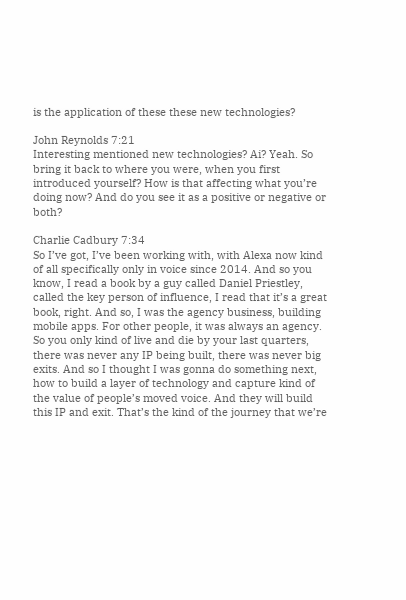is the application of these these new technologies?

John Reynolds 7:21
Interesting mentioned new technologies? Ai? Yeah. So bring it back to where you were, when you first introduced yourself? How is that affecting what you’re doing now? And do you see it as a positive or negative or both?

Charlie Cadbury 7:34
So I’ve got, I’ve been working with, with Alexa now kind of all specifically only in voice since 2014. And so you know, I read a book by a guy called Daniel Priestley, called the key person of influence, I read that it’s a great book, right. And so, I was the agency business, building mobile apps. For other people, it was always an agency. So you only kind of live and die by your last quarters, there was never any IP being built, there was never big exits. And so I thought I was gonna do something next, how to build a layer of technology and capture kind of the value of people’s moved voice. And they will build this IP and exit. That’s the kind of the journey that we’re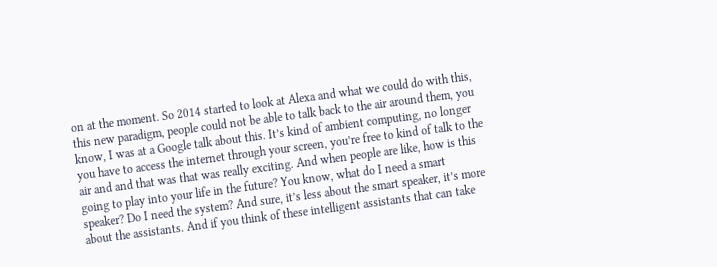on at the moment. So 2014 started to look at Alexa and what we could do with this, this new paradigm, people could not be able to talk back to the air around them, you know, I was at a Google talk about this. It’s kind of ambient computing, no longer you have to access the internet through your screen, you’re free to kind of talk to the air and and that was that was really exciting. And when people are like, how is this going to play into your life in the future? You know, what do I need a smart speaker? Do I need the system? And sure, it’s less about the smart speaker, it’s more about the assistants. And if you think of these intelligent assistants that can take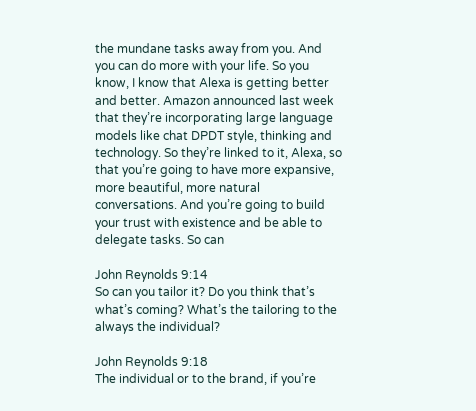the mundane tasks away from you. And you can do more with your life. So you know, I know that Alexa is getting better and better. Amazon announced last week that they’re incorporating large language models like chat DPDT style, thinking and technology. So they’re linked to it, Alexa, so that you’re going to have more expansive, more beautiful, more natural conversations. And you’re going to build your trust with existence and be able to delegate tasks. So can

John Reynolds 9:14
So can you tailor it? Do you think that’s what’s coming? What’s the tailoring to the always the individual?

John Reynolds 9:18
The individual or to the brand, if you’re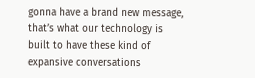gonna have a brand new message, that’s what our technology is built to have these kind of expansive conversations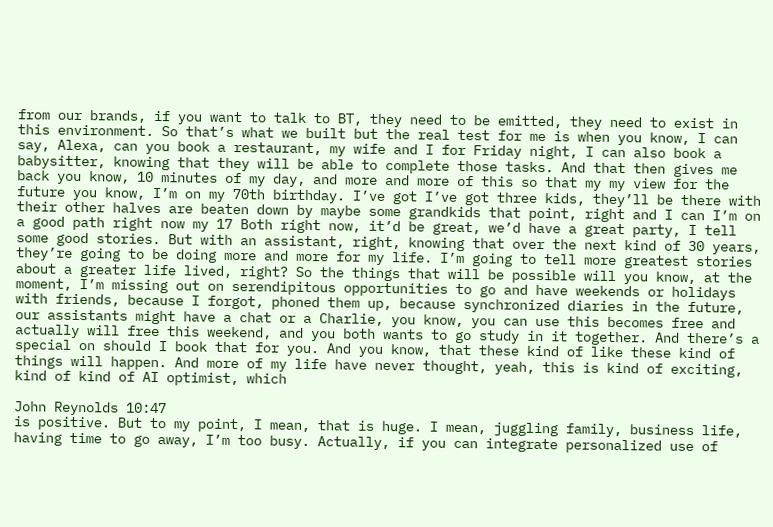from our brands, if you want to talk to BT, they need to be emitted, they need to exist in this environment. So that’s what we built but the real test for me is when you know, I can say, Alexa, can you book a restaurant, my wife and I for Friday night, I can also book a babysitter, knowing that they will be able to complete those tasks. And that then gives me back you know, 10 minutes of my day, and more and more of this so that my my view for the future you know, I’m on my 70th birthday. I’ve got I’ve got three kids, they’ll be there with their other halves are beaten down by maybe some grandkids that point, right and I can I’m on a good path right now my 17 Both right now, it’d be great, we’d have a great party, I tell some good stories. But with an assistant, right, knowing that over the next kind of 30 years, they’re going to be doing more and more for my life. I’m going to tell more greatest stories about a greater life lived, right? So the things that will be possible will you know, at the moment, I’m missing out on serendipitous opportunities to go and have weekends or holidays with friends, because I forgot, phoned them up, because synchronized diaries in the future, our assistants might have a chat or a Charlie, you know, you can use this becomes free and actually will free this weekend, and you both wants to go study in it together. And there’s a special on should I book that for you. And you know, that these kind of like these kind of things will happen. And more of my life have never thought, yeah, this is kind of exciting, kind of kind of AI optimist, which

John Reynolds 10:47
is positive. But to my point, I mean, that is huge. I mean, juggling family, business life, having time to go away, I’m too busy. Actually, if you can integrate personalized use of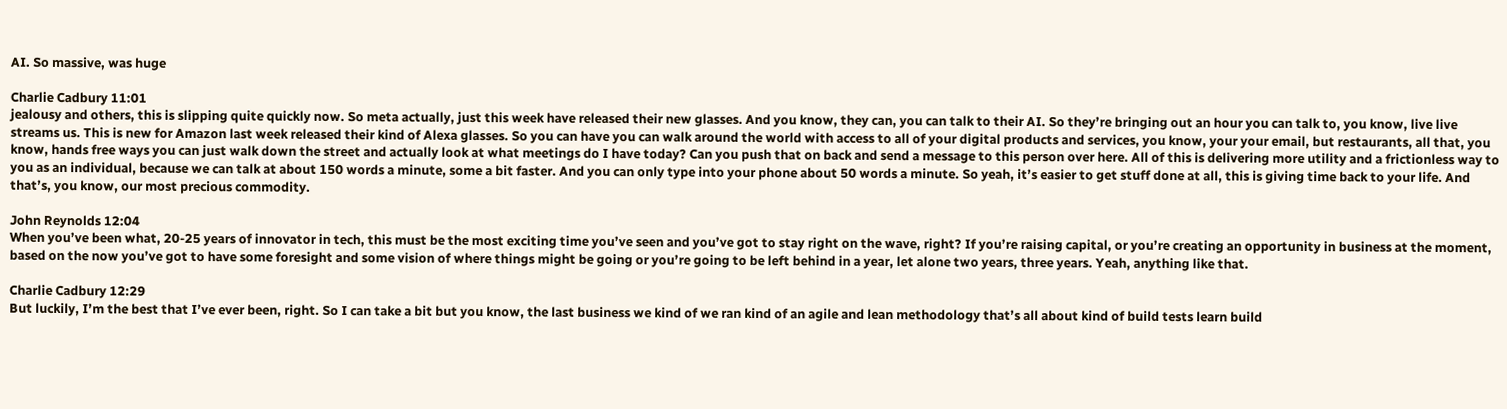AI. So massive, was huge

Charlie Cadbury 11:01
jealousy and others, this is slipping quite quickly now. So meta actually, just this week have released their new glasses. And you know, they can, you can talk to their AI. So they’re bringing out an hour you can talk to, you know, live live streams us. This is new for Amazon last week released their kind of Alexa glasses. So you can have you can walk around the world with access to all of your digital products and services, you know, your your email, but restaurants, all that, you know, hands free ways you can just walk down the street and actually look at what meetings do I have today? Can you push that on back and send a message to this person over here. All of this is delivering more utility and a frictionless way to you as an individual, because we can talk at about 150 words a minute, some a bit faster. And you can only type into your phone about 50 words a minute. So yeah, it’s easier to get stuff done at all, this is giving time back to your life. And that’s, you know, our most precious commodity.

John Reynolds 12:04
When you’ve been what, 20-25 years of innovator in tech, this must be the most exciting time you’ve seen and you’ve got to stay right on the wave, right? If you’re raising capital, or you’re creating an opportunity in business at the moment, based on the now you’ve got to have some foresight and some vision of where things might be going or you’re going to be left behind in a year, let alone two years, three years. Yeah, anything like that.

Charlie Cadbury 12:29
But luckily, I’m the best that I’ve ever been, right. So I can take a bit but you know, the last business we kind of we ran kind of an agile and lean methodology that’s all about kind of build tests learn build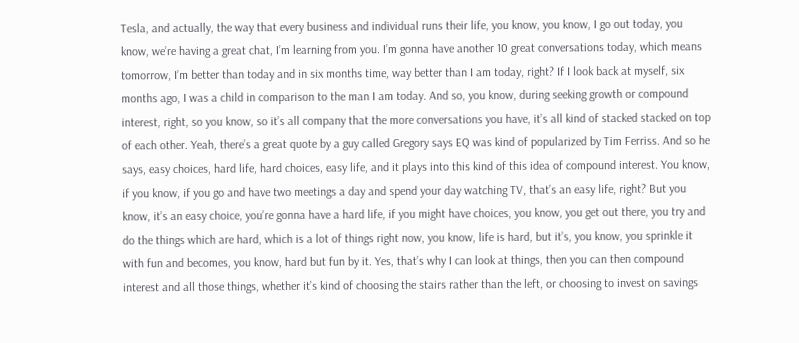Tesla, and actually, the way that every business and individual runs their life, you know, you know, I go out today, you know, we’re having a great chat, I’m learning from you. I’m gonna have another 10 great conversations today, which means tomorrow, I’m better than today and in six months time, way better than I am today, right? If I look back at myself, six months ago, I was a child in comparison to the man I am today. And so, you know, during seeking growth or compound interest, right, so you know, so it’s all company that the more conversations you have, it’s all kind of stacked stacked on top of each other. Yeah, there’s a great quote by a guy called Gregory says EQ was kind of popularized by Tim Ferriss. And so he says, easy choices, hard life, hard choices, easy life, and it plays into this kind of this idea of compound interest. You know, if you know, if you go and have two meetings a day and spend your day watching TV, that’s an easy life, right? But you know, it’s an easy choice, you’re gonna have a hard life, if you might have choices, you know, you get out there, you try and do the things which are hard, which is a lot of things right now, you know, life is hard, but it’s, you know, you sprinkle it with fun and becomes, you know, hard but fun by it. Yes, that’s why I can look at things, then you can then compound interest and all those things, whether it’s kind of choosing the stairs rather than the left, or choosing to invest on savings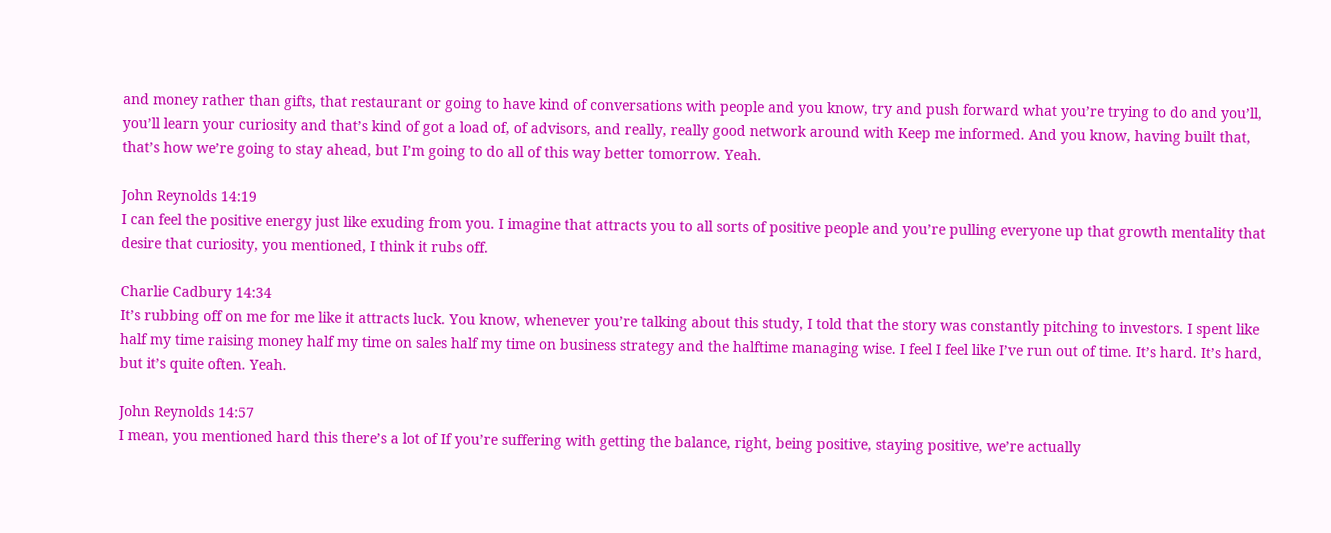and money rather than gifts, that restaurant or going to have kind of conversations with people and you know, try and push forward what you’re trying to do and you’ll, you’ll learn your curiosity and that’s kind of got a load of, of advisors, and really, really good network around with Keep me informed. And you know, having built that, that’s how we’re going to stay ahead, but I’m going to do all of this way better tomorrow. Yeah.

John Reynolds 14:19
I can feel the positive energy just like exuding from you. I imagine that attracts you to all sorts of positive people and you’re pulling everyone up that growth mentality that desire that curiosity, you mentioned, I think it rubs off.

Charlie Cadbury 14:34
It’s rubbing off on me for me like it attracts luck. You know, whenever you’re talking about this study, I told that the story was constantly pitching to investors. I spent like half my time raising money half my time on sales half my time on business strategy and the halftime managing wise. I feel I feel like I’ve run out of time. It’s hard. It’s hard, but it’s quite often. Yeah.

John Reynolds 14:57
I mean, you mentioned hard this there’s a lot of If you’re suffering with getting the balance, right, being positive, staying positive, we’re actually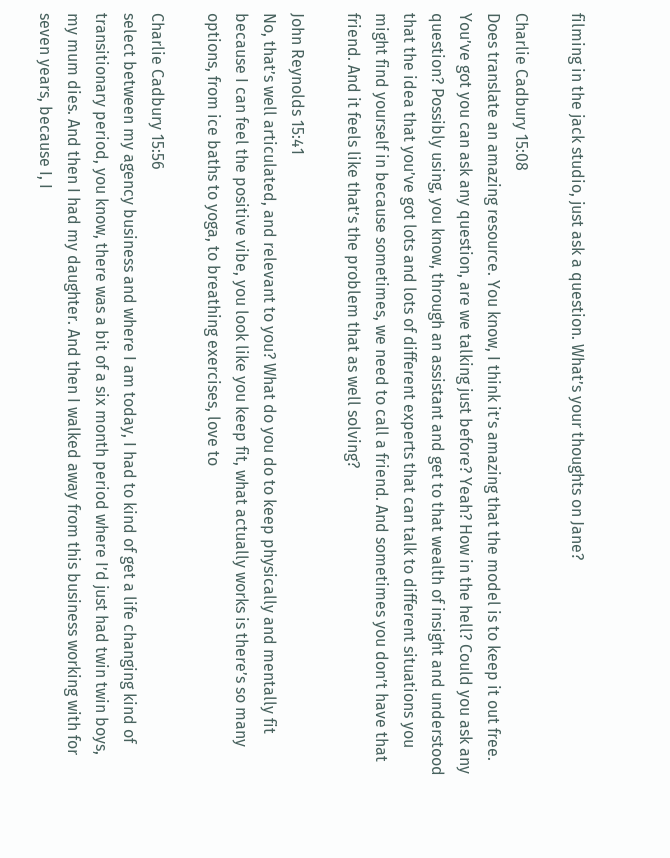filming in the jack studio, just ask a question. What’s your thoughts on Jane?

Charlie Cadbury 15:08
Does translate an amazing resource. You know, I think it’s amazing that the model is to keep it out free. You’ve got you can ask any question, are we talking just before? Yeah? How in the hell? Could you ask any question? Possibly using, you know, through an assistant and get to that wealth of insight and understood that the idea that you’ve got lots and lots of different experts that can talk to different situations you might find yourself in because sometimes, we need to call a friend. And sometimes you don’t have that friend. And it feels like that’s the problem that as well solving?

John Reynolds 15:41
No, that’s well articulated, and relevant to you? What do you do to keep physically and mentally fit because I can feel the positive vibe, you look like you keep fit, what actually works is there’s so many options, from ice baths to yoga, to breathing exercises, love to

Charlie Cadbury 15:56
select between my agency business and where I am today, I had to kind of get a life changing kind of transitionary period, you know, there was a bit of a six month period where I’d just had twin twin boys, my mum dies. And then I had my daughter. And then I walked away from this business working with for seven years, because I, I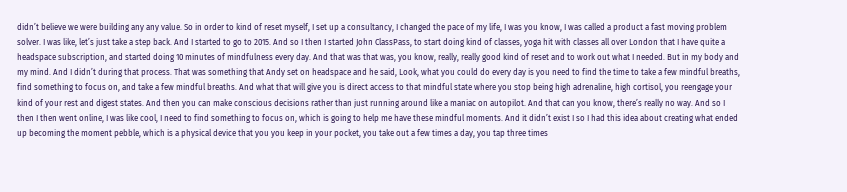didn’t believe we were building any any value. So in order to kind of reset myself, I set up a consultancy, I changed the pace of my life, I was you know, I was called a product a fast moving problem solver. I was like, let’s just take a step back. And I started to go to 2015. And so I then I started John ClassPass, to start doing kind of classes, yoga hit with classes all over London that I have quite a headspace subscription, and started doing 10 minutes of mindfulness every day. And that was that was, you know, really, really good kind of reset and to work out what I needed. But in my body and my mind. And I didn’t during that process. That was something that Andy set on headspace and he said, Look, what you could do every day is you need to find the time to take a few mindful breaths, find something to focus on, and take a few mindful breaths. And what that will give you is direct access to that mindful state where you stop being high adrenaline, high cortisol, you reengage your kind of your rest and digest states. And then you can make conscious decisions rather than just running around like a maniac on autopilot. And that can you know, there’s really no way. And so I then I then went online, I was like cool, I need to find something to focus on, which is going to help me have these mindful moments. And it didn’t exist I so I had this idea about creating what ended up becoming the moment pebble, which is a physical device that you you keep in your pocket, you take out a few times a day, you tap three times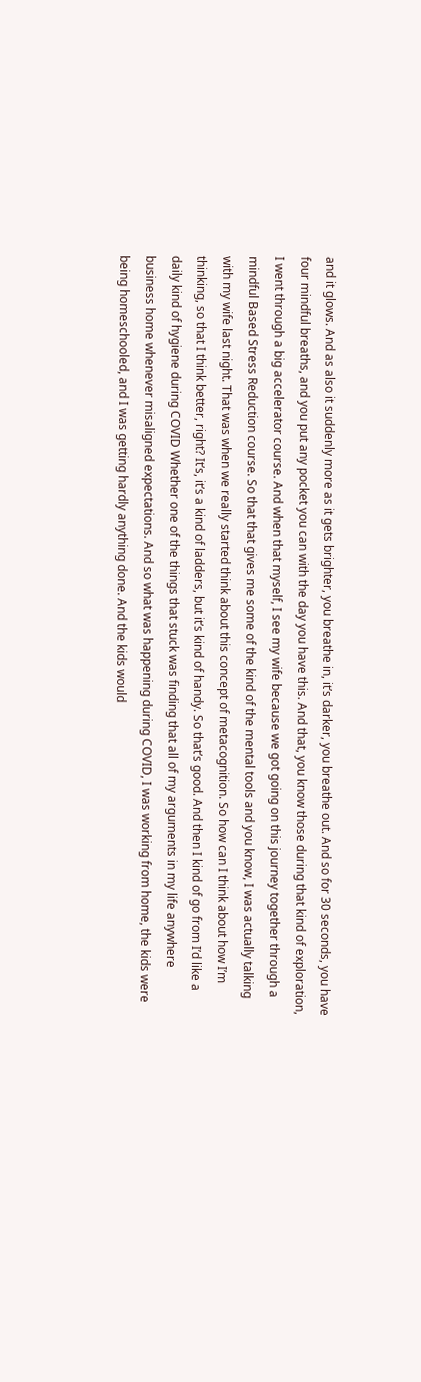and it glows. And as also it suddenly more as it gets brighter, you breathe in, it’s darker, you breathe out. And so for 30 seconds, you have four mindful breaths, and you put any pocket you can with the day you have this. And that, you know those during that kind of exploration, I went through a big accelerator course. And when that myself, I see my wife because we got going on this journey together through a mindful Based Stress Reduction course. So that that gives me some of the kind of the mental tools and you know, I was actually talking with my wife last night. That was when we really started think about this concept of metacognition. So how can I think about how I’m thinking, so that I think better, right? It’s, it’s a kind of ladders, but it’s kind of handy. So that’s good. And then I kind of go from I’d like a daily kind of hygiene during COVID Whether one of the things that stuck was finding that all of my arguments in my life anywhere business home whenever misaligned expectations. And so what was happening during COVID, I was working from home, the kids were being homeschooled, and I was getting hardly anything done. And the kids would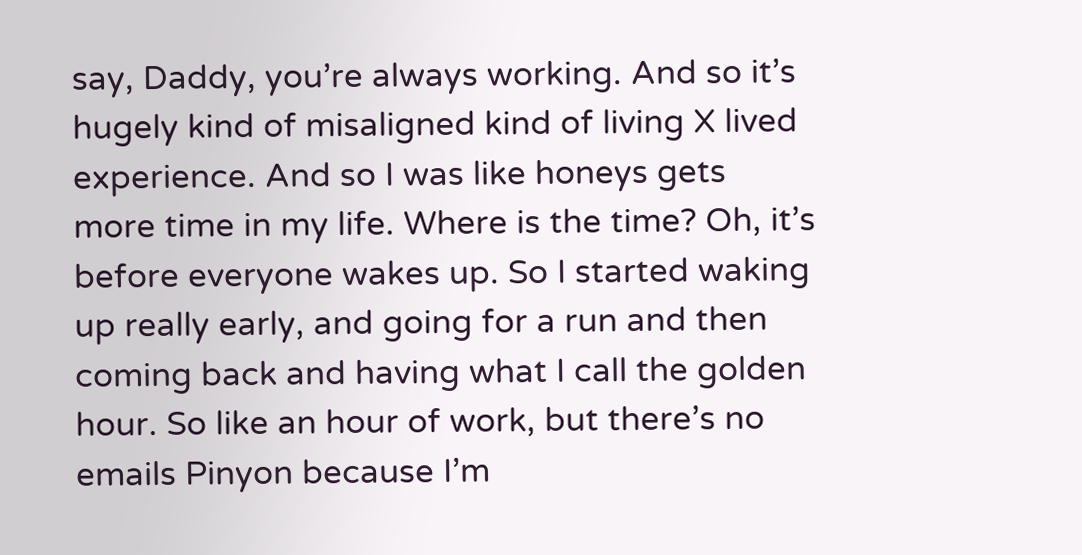say, Daddy, you’re always working. And so it’s hugely kind of misaligned kind of living X lived experience. And so I was like honeys gets more time in my life. Where is the time? Oh, it’s before everyone wakes up. So I started waking up really early, and going for a run and then coming back and having what I call the golden hour. So like an hour of work, but there’s no emails Pinyon because I’m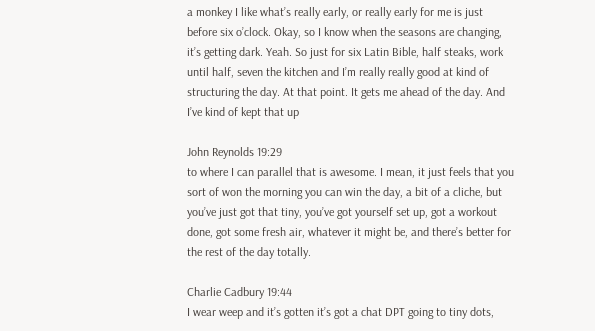a monkey I like what’s really early, or really early for me is just before six o’clock. Okay, so I know when the seasons are changing, it’s getting dark. Yeah. So just for six Latin Bible, half steaks, work until half, seven the kitchen and I’m really really good at kind of structuring the day. At that point. It gets me ahead of the day. And I’ve kind of kept that up

John Reynolds 19:29
to where I can parallel that is awesome. I mean, it just feels that you sort of won the morning you can win the day, a bit of a cliche, but you’ve just got that tiny, you’ve got yourself set up, got a workout done, got some fresh air, whatever it might be, and there’s better for the rest of the day totally.

Charlie Cadbury 19:44
I wear weep and it’s gotten it’s got a chat DPT going to tiny dots,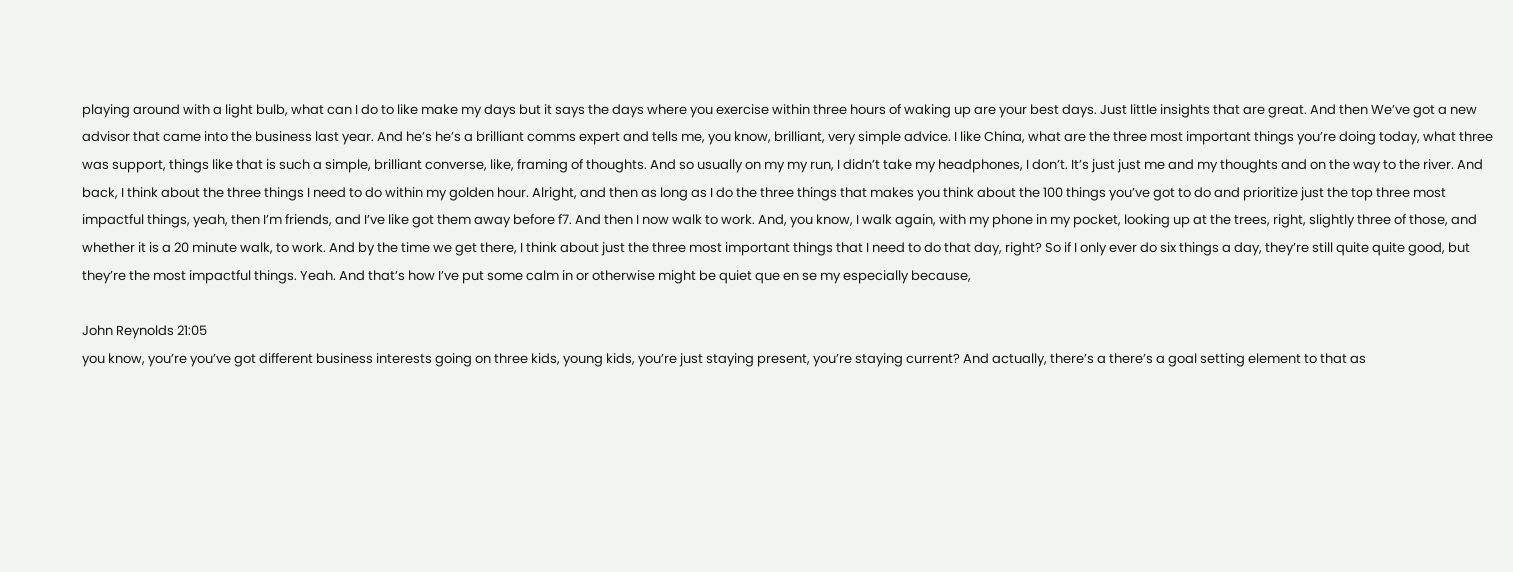playing around with a light bulb, what can I do to like make my days but it says the days where you exercise within three hours of waking up are your best days. Just little insights that are great. And then We’ve got a new advisor that came into the business last year. And he’s he’s a brilliant comms expert and tells me, you know, brilliant, very simple advice. I like China, what are the three most important things you’re doing today, what three was support, things like that is such a simple, brilliant converse, like, framing of thoughts. And so usually on my my run, I didn’t take my headphones, I don’t. It’s just just me and my thoughts and on the way to the river. And back, I think about the three things I need to do within my golden hour. Alright, and then as long as I do the three things that makes you think about the 100 things you’ve got to do and prioritize just the top three most impactful things, yeah, then I’m friends, and I’ve like got them away before f7. And then I now walk to work. And, you know, I walk again, with my phone in my pocket, looking up at the trees, right, slightly three of those, and whether it is a 20 minute walk, to work. And by the time we get there, I think about just the three most important things that I need to do that day, right? So if I only ever do six things a day, they’re still quite quite good, but they’re the most impactful things. Yeah. And that’s how I’ve put some calm in or otherwise might be quiet que en se my especially because,

John Reynolds 21:05
you know, you’re you’ve got different business interests going on three kids, young kids, you’re just staying present, you’re staying current? And actually, there’s a there’s a goal setting element to that as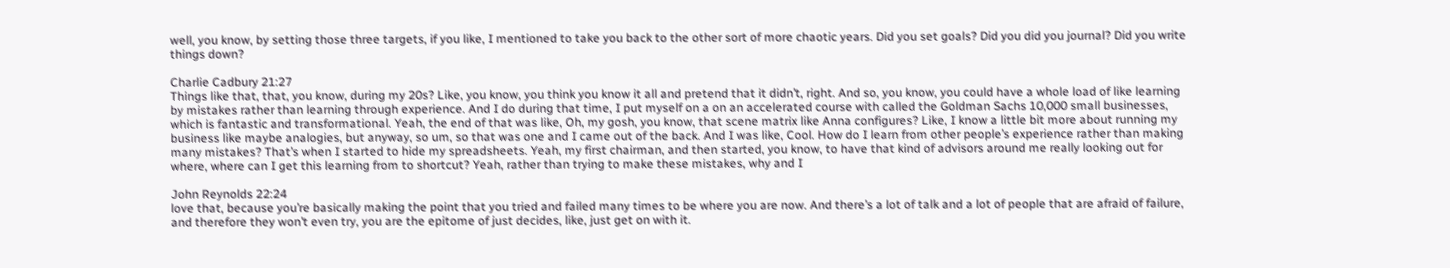well, you know, by setting those three targets, if you like, I mentioned to take you back to the other sort of more chaotic years. Did you set goals? Did you did you journal? Did you write things down?

Charlie Cadbury 21:27
Things like that, that, you know, during my 20s? Like, you know, you think you know it all and pretend that it didn’t, right. And so, you know, you could have a whole load of like learning by mistakes rather than learning through experience. And I do during that time, I put myself on a on an accelerated course with called the Goldman Sachs 10,000 small businesses, which is fantastic and transformational. Yeah, the end of that was like, Oh, my gosh, you know, that scene matrix like Anna configures? Like, I know a little bit more about running my business like maybe analogies, but anyway, so um, so that was one and I came out of the back. And I was like, Cool. How do I learn from other people’s experience rather than making many mistakes? That’s when I started to hide my spreadsheets. Yeah, my first chairman, and then started, you know, to have that kind of advisors around me really looking out for where, where can I get this learning from to shortcut? Yeah, rather than trying to make these mistakes, why and I

John Reynolds 22:24
love that, because you’re basically making the point that you tried and failed many times to be where you are now. And there’s a lot of talk and a lot of people that are afraid of failure, and therefore they won’t even try, you are the epitome of just decides, like, just get on with it.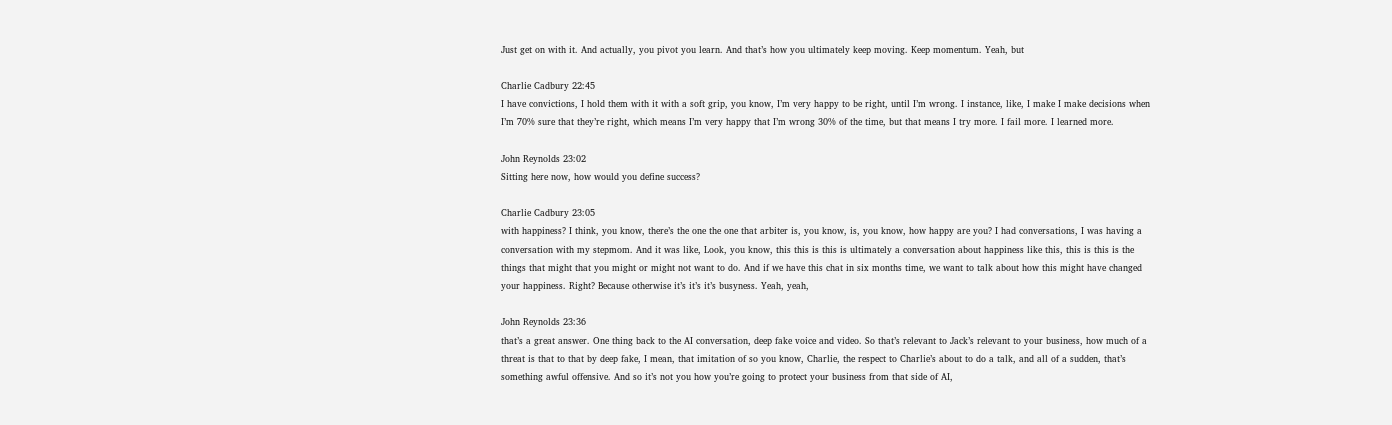Just get on with it. And actually, you pivot you learn. And that’s how you ultimately keep moving. Keep momentum. Yeah, but

Charlie Cadbury 22:45
I have convictions, I hold them with it with a soft grip, you know, I’m very happy to be right, until I’m wrong. I instance, like, I make I make decisions when I’m 70% sure that they’re right, which means I’m very happy that I’m wrong 30% of the time, but that means I try more. I fail more. I learned more.

John Reynolds 23:02
Sitting here now, how would you define success?

Charlie Cadbury 23:05
with happiness? I think, you know, there’s the one the one that arbiter is, you know, is, you know, how happy are you? I had conversations, I was having a conversation with my stepmom. And it was like, Look, you know, this this is this is ultimately a conversation about happiness like this, this is this is the things that might that you might or might not want to do. And if we have this chat in six months time, we want to talk about how this might have changed your happiness. Right? Because otherwise it’s it’s it’s busyness. Yeah, yeah,

John Reynolds 23:36
that’s a great answer. One thing back to the AI conversation, deep fake voice and video. So that’s relevant to Jack’s relevant to your business, how much of a threat is that to that by deep fake, I mean, that imitation of so you know, Charlie, the respect to Charlie’s about to do a talk, and all of a sudden, that’s something awful offensive. And so it’s not you how you’re going to protect your business from that side of AI,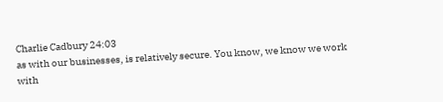Charlie Cadbury 24:03
as with our businesses, is relatively secure. You know, we know we work with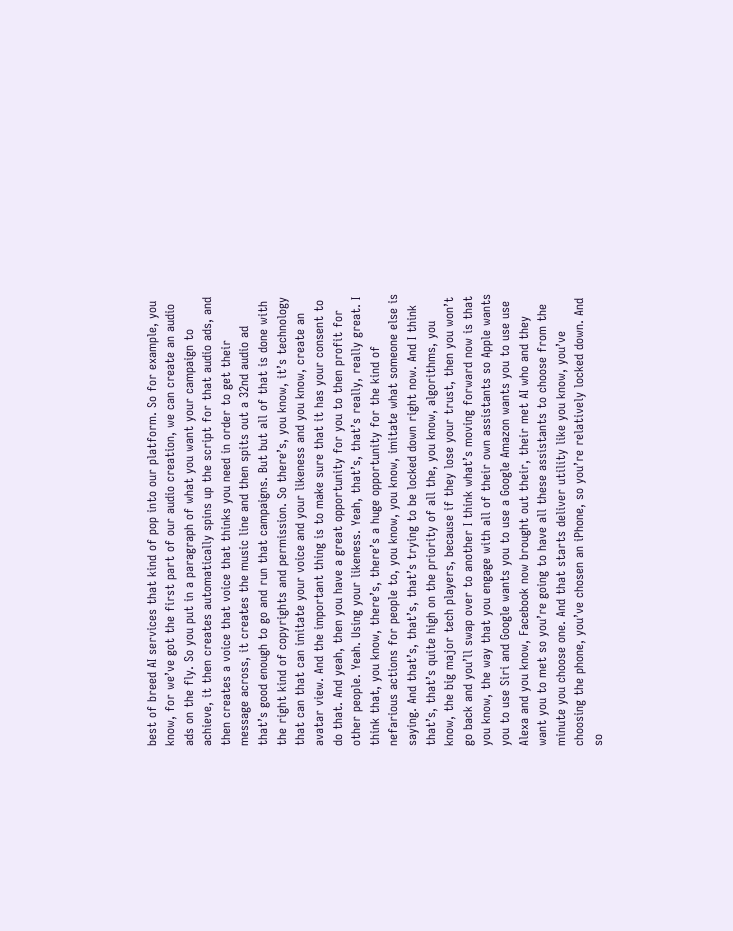best of breed AI services that kind of pop into our platform. So for example, you know, for we’ve got the first part of our audio creation, we can create an audio ads on the fly. So you put in a paragraph of what you want your campaign to achieve, it then creates automatically spins up the script for that audio ads, and then creates a voice that voice that thinks you need in order to get their message across, it creates the music line and then spits out a 32nd audio ad that’s good enough to go and run that campaigns. But but all of that is done with the right kind of copyrights and permission. So there’s, you know, it’s technology that can that can imitate your voice and your likeness and you know, create an avatar view. And the important thing is to make sure that it has your consent to do that. And yeah, then you have a great opportunity for you to then profit for other people. Yeah. Using your likeness. Yeah, that’s, that’s really, really great. I think that, you know, there’s, there’s a huge opportunity for the kind of nefarious actions for people to, you know, you know, imitate what someone else is saying. And that’s, that’s, that’s trying to be locked down right now. And I think that’s, that’s quite high on the priority of all the, you know, algorithms, you know, the big major tech players, because if they lose your trust, then you won’t go back and you’ll swap over to another I think what’s moving forward now is that you know, the way that you engage with all of their own assistants so Apple wants you to use Siri and Google wants you to use a Google Amazon wants you to use use Alexa and you know, Facebook now brought out their, their met AI who and they want you to met so you’re going to have all these assistants to choose from the minute you choose one. And that starts deliver utility like you know, you’ve choosing the phone, you’ve chosen an iPhone, so you’re relatively locked down. And so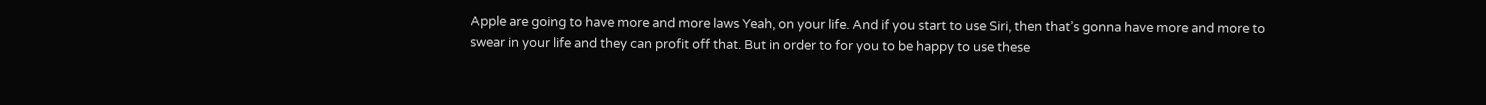Apple are going to have more and more laws Yeah, on your life. And if you start to use Siri, then that’s gonna have more and more to swear in your life and they can profit off that. But in order to for you to be happy to use these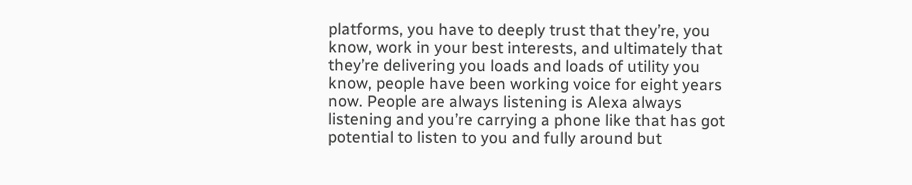platforms, you have to deeply trust that they’re, you know, work in your best interests, and ultimately that they’re delivering you loads and loads of utility you know, people have been working voice for eight years now. People are always listening is Alexa always listening and you’re carrying a phone like that has got potential to listen to you and fully around but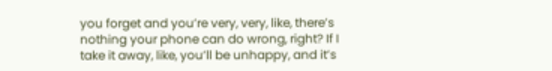you forget and you’re very, very, like, there’s nothing your phone can do wrong, right? If I take it away, like, you’ll be unhappy, and it’s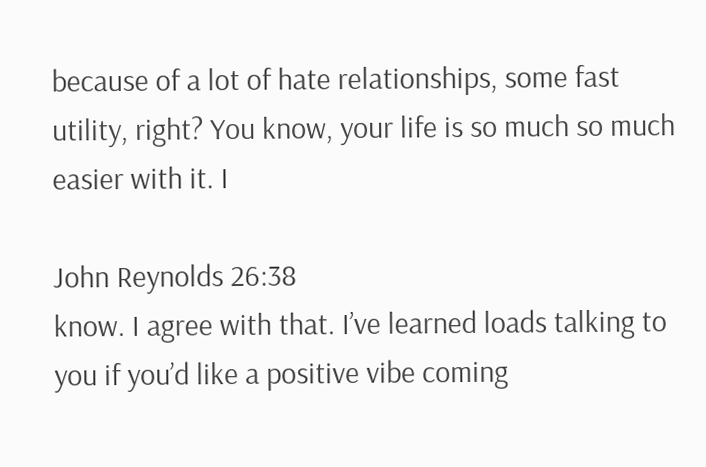because of a lot of hate relationships, some fast utility, right? You know, your life is so much so much easier with it. I

John Reynolds 26:38
know. I agree with that. I’ve learned loads talking to you if you’d like a positive vibe coming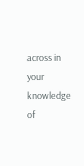across in your knowledge of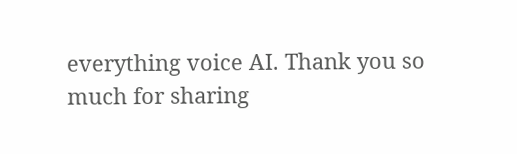everything voice AI. Thank you so much for sharing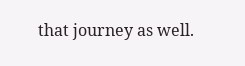that journey as well.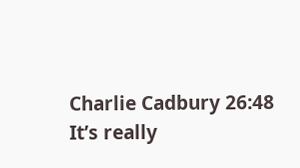Charlie Cadbury 26:48
It’s really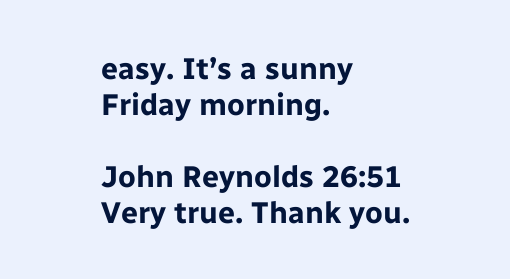easy. It’s a sunny Friday morning.

John Reynolds 26:51
Very true. Thank you.